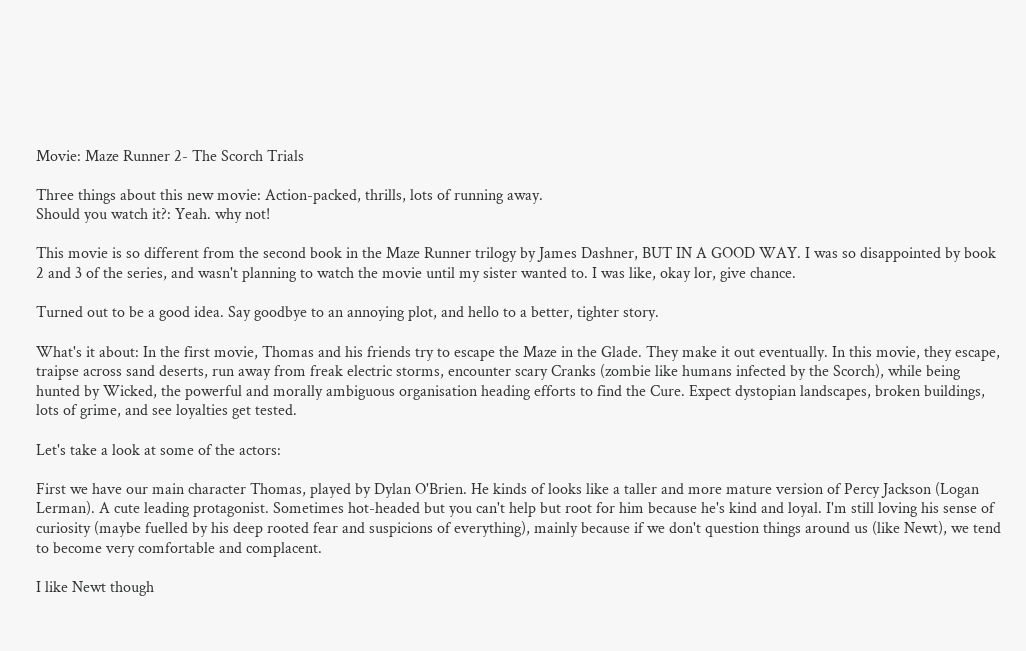Movie: Maze Runner 2- The Scorch Trials

Three things about this new movie: Action-packed, thrills, lots of running away.
Should you watch it?: Yeah. why not!

This movie is so different from the second book in the Maze Runner trilogy by James Dashner, BUT IN A GOOD WAY. I was so disappointed by book 2 and 3 of the series, and wasn't planning to watch the movie until my sister wanted to. I was like, okay lor, give chance.

Turned out to be a good idea. Say goodbye to an annoying plot, and hello to a better, tighter story.

What's it about: In the first movie, Thomas and his friends try to escape the Maze in the Glade. They make it out eventually. In this movie, they escape, traipse across sand deserts, run away from freak electric storms, encounter scary Cranks (zombie like humans infected by the Scorch), while being hunted by Wicked, the powerful and morally ambiguous organisation heading efforts to find the Cure. Expect dystopian landscapes, broken buildings, lots of grime, and see loyalties get tested.

Let's take a look at some of the actors:

First we have our main character Thomas, played by Dylan O'Brien. He kinds of looks like a taller and more mature version of Percy Jackson (Logan Lerman). A cute leading protagonist. Sometimes hot-headed but you can't help but root for him because he's kind and loyal. I'm still loving his sense of curiosity (maybe fuelled by his deep rooted fear and suspicions of everything), mainly because if we don't question things around us (like Newt), we tend to become very comfortable and complacent.

I like Newt though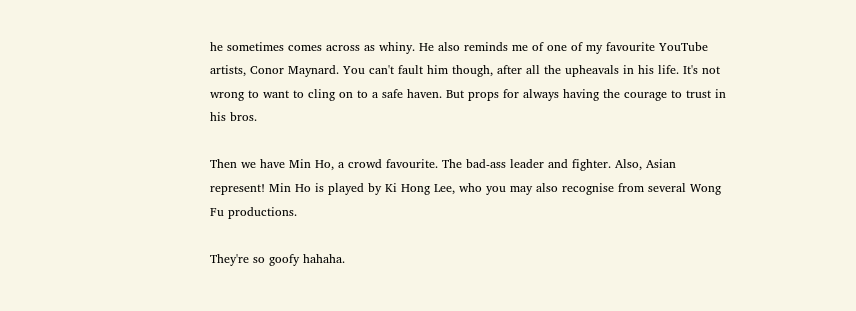he sometimes comes across as whiny. He also reminds me of one of my favourite YouTube artists, Conor Maynard. You can't fault him though, after all the upheavals in his life. It's not wrong to want to cling on to a safe haven. But props for always having the courage to trust in his bros.

Then we have Min Ho, a crowd favourite. The bad-ass leader and fighter. Also, Asian represent! Min Ho is played by Ki Hong Lee, who you may also recognise from several Wong Fu productions.

They're so goofy hahaha.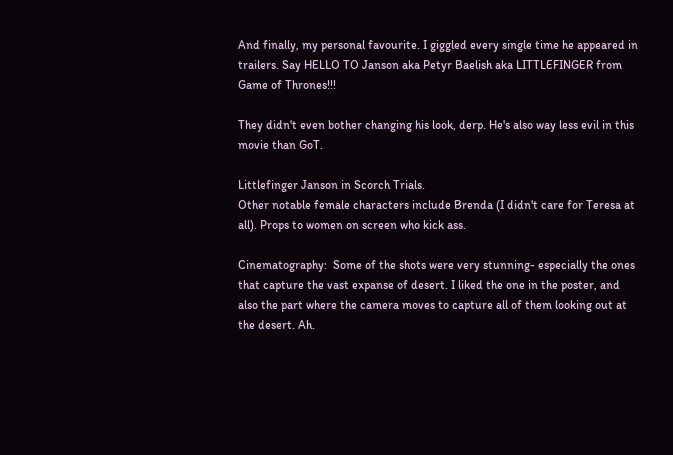And finally, my personal favourite. I giggled every single time he appeared in trailers. Say HELLO TO Janson aka Petyr Baelish aka LITTLEFINGER from Game of Thrones!!!

They didn't even bother changing his look, derp. He's also way less evil in this movie than GoT.

Littlefinger Janson in Scorch Trials.
Other notable female characters include Brenda (I didn't care for Teresa at all). Props to women on screen who kick ass.

Cinematography:  Some of the shots were very stunning- especially the ones that capture the vast expanse of desert. I liked the one in the poster, and also the part where the camera moves to capture all of them looking out at the desert. Ah.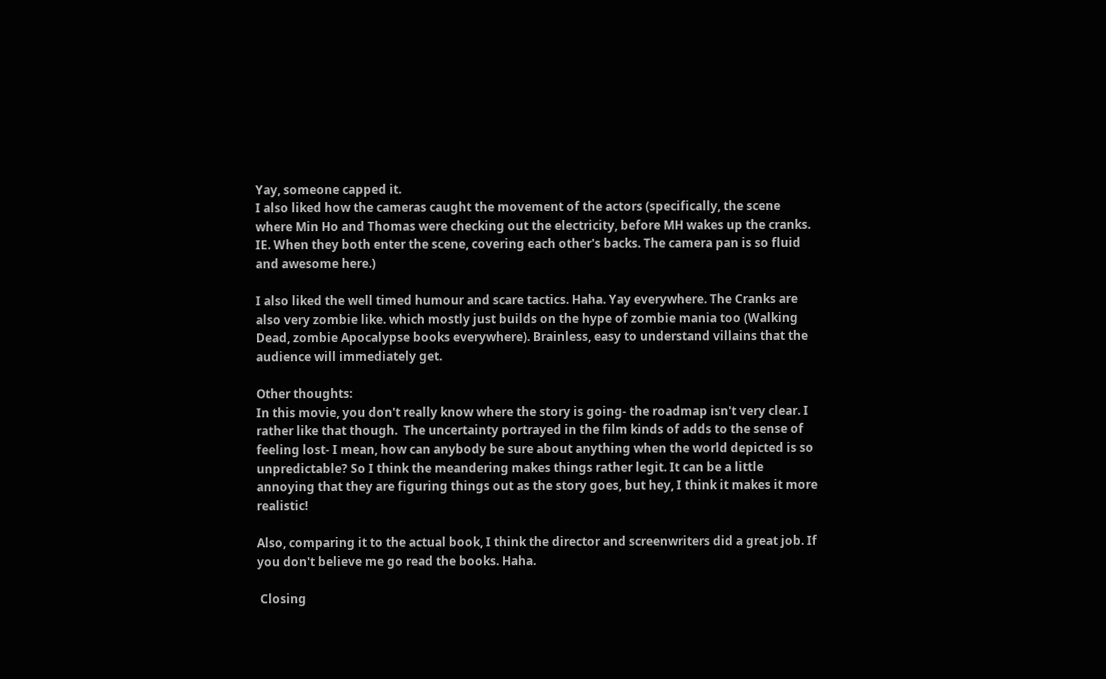Yay, someone capped it.
I also liked how the cameras caught the movement of the actors (specifically, the scene where Min Ho and Thomas were checking out the electricity, before MH wakes up the cranks. IE. When they both enter the scene, covering each other's backs. The camera pan is so fluid and awesome here.)

I also liked the well timed humour and scare tactics. Haha. Yay everywhere. The Cranks are also very zombie like. which mostly just builds on the hype of zombie mania too (Walking Dead, zombie Apocalypse books everywhere). Brainless, easy to understand villains that the audience will immediately get.

Other thoughts:
In this movie, you don't really know where the story is going- the roadmap isn't very clear. I rather like that though.  The uncertainty portrayed in the film kinds of adds to the sense of feeling lost- I mean, how can anybody be sure about anything when the world depicted is so unpredictable? So I think the meandering makes things rather legit. It can be a little annoying that they are figuring things out as the story goes, but hey, I think it makes it more realistic!

Also, comparing it to the actual book, I think the director and screenwriters did a great job. If you don't believe me go read the books. Haha.

 Closing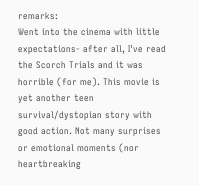remarks:
Went into the cinema with little expectations- after all, I've read the Scorch Trials and it was horrible (for me). This movie is yet another teen survival/dystopian story with good action. Not many surprises or emotional moments (nor heartbreaking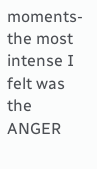moments- the most intense I felt was the ANGER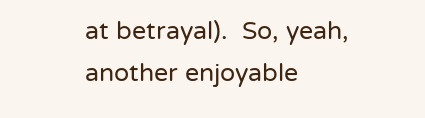at betrayal).  So, yeah, another enjoyable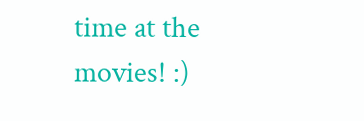time at the movies! :)